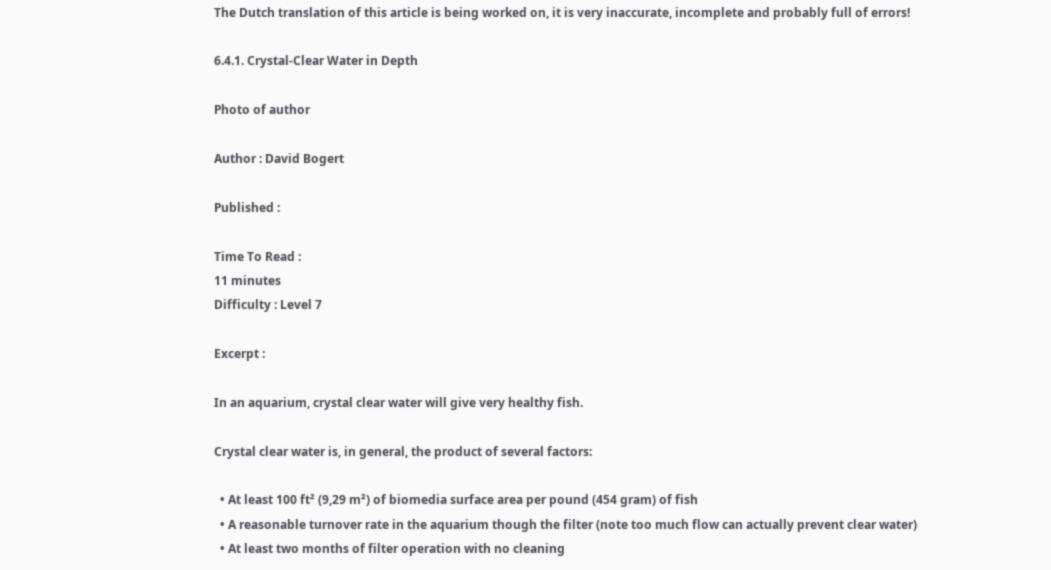The Dutch translation of this article is being worked on, it is very inaccurate, incomplete and probably full of errors!

6.4.1. Crystal-Clear Water in Depth

Photo of author

Author : David Bogert

Published :

Time To Read :
11 minutes
Difficulty : Level 7

Excerpt :

In an aquarium, crystal clear water will give very healthy fish.

Crystal clear water is, in general, the product of several factors:

  • At least 100 ft² (9,29 m²) of biomedia surface area per pound (454 gram) of fish
  • A reasonable turnover rate in the aquarium though the filter (note too much flow can actually prevent clear water)
  • At least two months of filter operation with no cleaning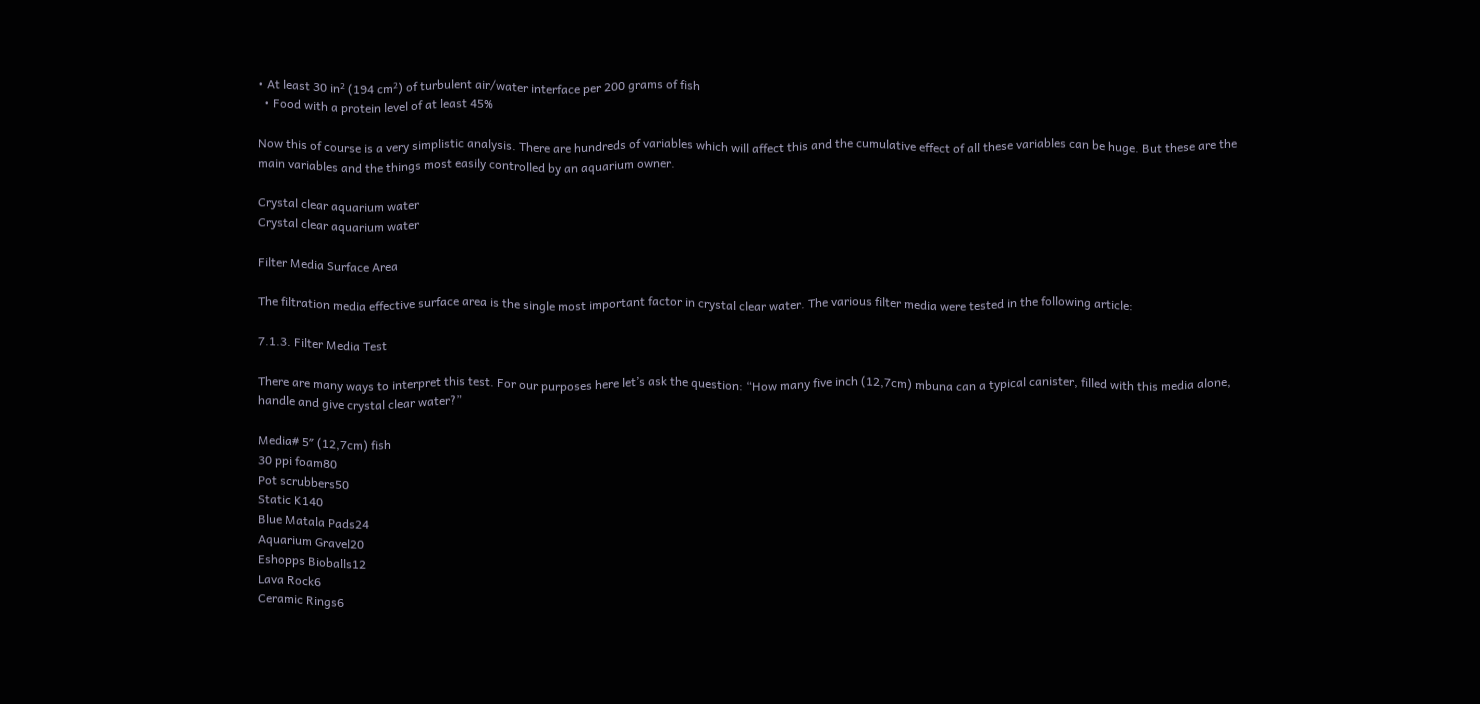• At least 30 in² (194 cm²) of turbulent air/water interface per 200 grams of fish
  • Food with a protein level of at least 45%

Now this of course is a very simplistic analysis. There are hundreds of variables which will affect this and the cumulative effect of all these variables can be huge. But these are the main variables and the things most easily controlled by an aquarium owner.

Crystal clear aquarium water
Crystal clear aquarium water

Filter Media Surface Area

The filtration media effective surface area is the single most important factor in crystal clear water. The various filter media were tested in the following article:

7.1.3. Filter Media Test

There are many ways to interpret this test. For our purposes here let’s ask the question: “How many five inch (12,7cm) mbuna can a typical canister, filled with this media alone, handle and give crystal clear water?”

Media# 5″ (12,7cm) fish
30 ppi foam80
Pot scrubbers50
Static K140
Blue Matala Pads24
Aquarium Gravel20
Eshopps Bioballs12
Lava Rock6
Ceramic Rings6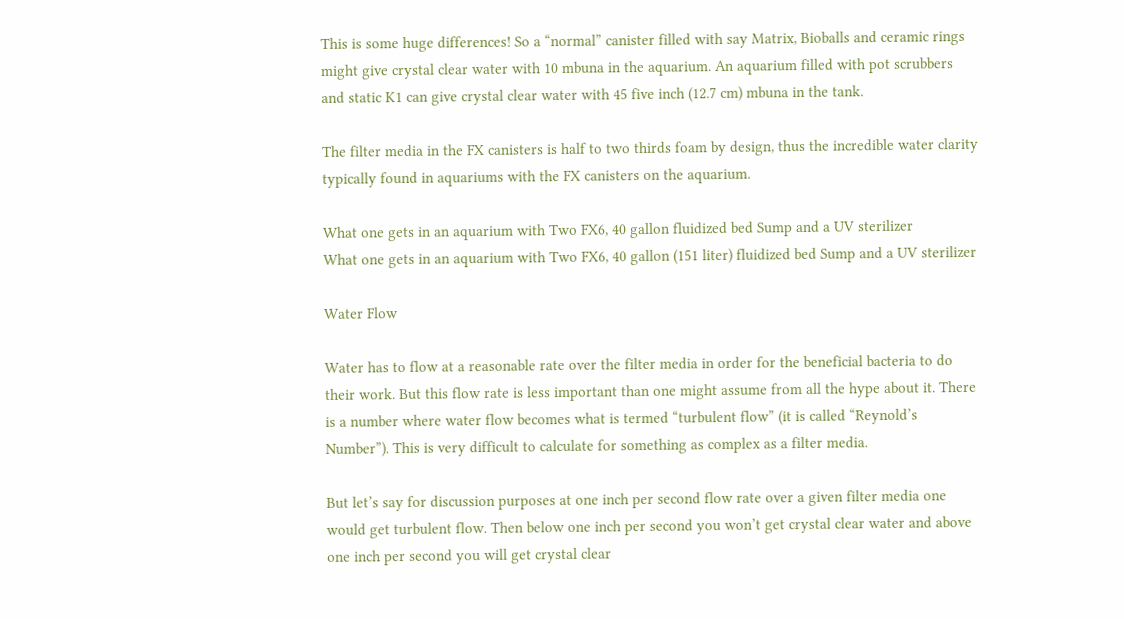This is some huge differences! So a “normal” canister filled with say Matrix, Bioballs and ceramic rings might give crystal clear water with 10 mbuna in the aquarium. An aquarium filled with pot scrubbers and static K1 can give crystal clear water with 45 five inch (12.7 cm) mbuna in the tank.

The filter media in the FX canisters is half to two thirds foam by design, thus the incredible water clarity typically found in aquariums with the FX canisters on the aquarium.

What one gets in an aquarium with Two FX6, 40 gallon fluidized bed Sump and a UV sterilizer
What one gets in an aquarium with Two FX6, 40 gallon (151 liter) fluidized bed Sump and a UV sterilizer

Water Flow

Water has to flow at a reasonable rate over the filter media in order for the beneficial bacteria to do their work. But this flow rate is less important than one might assume from all the hype about it. There is a number where water flow becomes what is termed “turbulent flow” (it is called “Reynold’s Number”). This is very difficult to calculate for something as complex as a filter media.

But let’s say for discussion purposes at one inch per second flow rate over a given filter media one would get turbulent flow. Then below one inch per second you won’t get crystal clear water and above one inch per second you will get crystal clear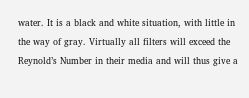water. It is a black and white situation, with little in the way of gray. Virtually all filters will exceed the Reynold’s Number in their media and will thus give a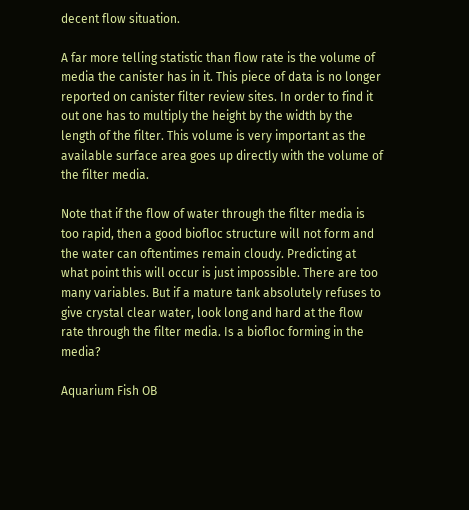decent flow situation.

A far more telling statistic than flow rate is the volume of media the canister has in it. This piece of data is no longer reported on canister filter review sites. In order to find it out one has to multiply the height by the width by the length of the filter. This volume is very important as the available surface area goes up directly with the volume of the filter media.

Note that if the flow of water through the filter media is too rapid, then a good biofloc structure will not form and the water can oftentimes remain cloudy. Predicting at what point this will occur is just impossible. There are too many variables. But if a mature tank absolutely refuses to give crystal clear water, look long and hard at the flow rate through the filter media. Is a biofloc forming in the media?

Aquarium Fish OB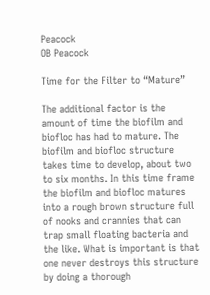Peacock
OB Peacock

Time for the Filter to “Mature”

The additional factor is the amount of time the biofilm and biofloc has had to mature. The biofilm and biofloc structure takes time to develop, about two to six months. In this time frame the biofilm and biofloc matures into a rough brown structure full of nooks and crannies that can trap small floating bacteria and the like. What is important is that one never destroys this structure by doing a thorough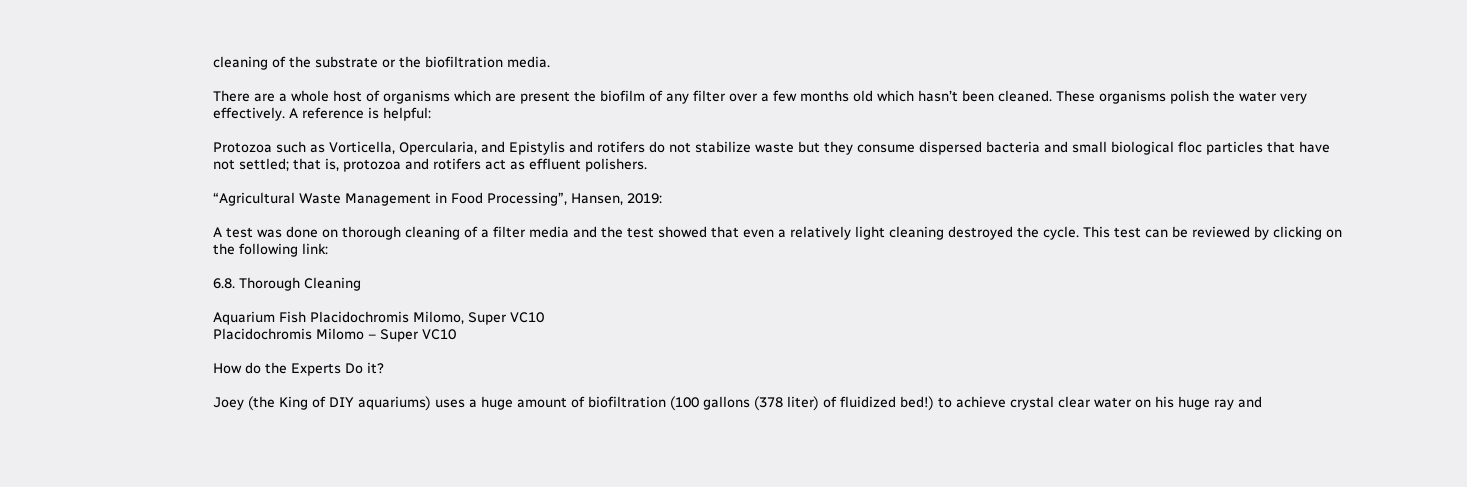cleaning of the substrate or the biofiltration media.

There are a whole host of organisms which are present the biofilm of any filter over a few months old which hasn’t been cleaned. These organisms polish the water very effectively. A reference is helpful:

Protozoa such as Vorticella, Opercularia, and Epistylis and rotifers do not stabilize waste but they consume dispersed bacteria and small biological floc particles that have not settled; that is, protozoa and rotifers act as effluent polishers.

“Agricultural Waste Management in Food Processing”, Hansen, 2019:

A test was done on thorough cleaning of a filter media and the test showed that even a relatively light cleaning destroyed the cycle. This test can be reviewed by clicking on the following link:

6.8. Thorough Cleaning

Aquarium Fish Placidochromis Milomo, Super VC10
Placidochromis Milomo – Super VC10

How do the Experts Do it?

Joey (the King of DIY aquariums) uses a huge amount of biofiltration (100 gallons (378 liter) of fluidized bed!) to achieve crystal clear water on his huge ray and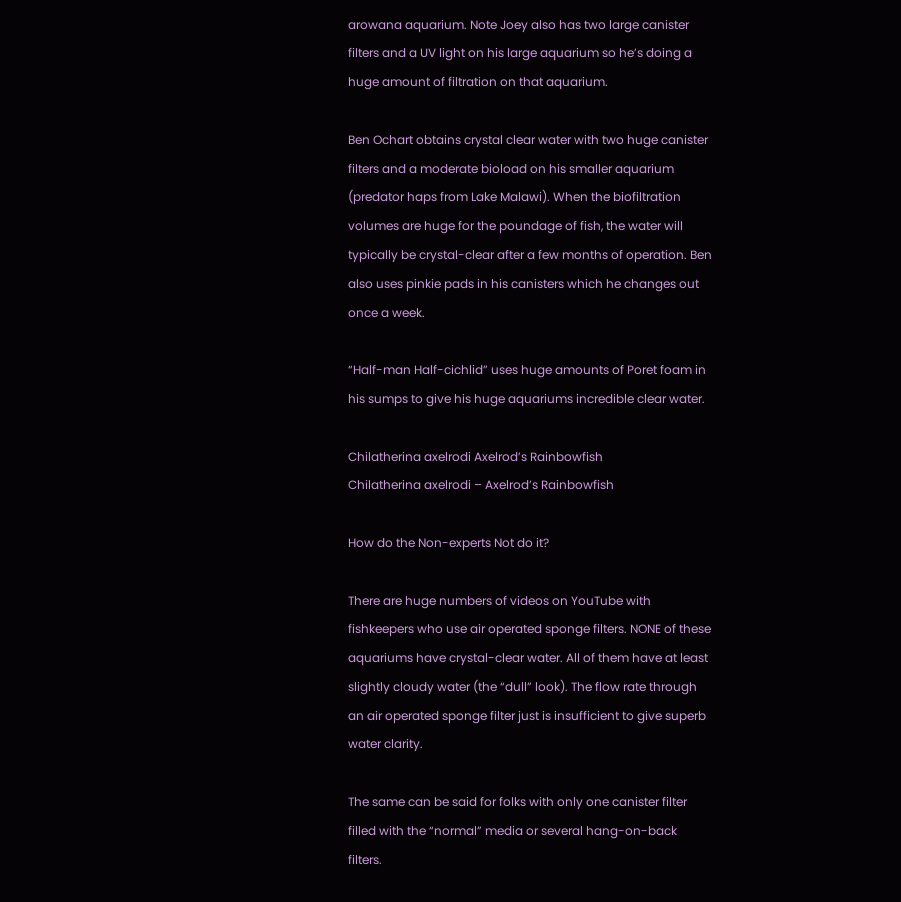arowana aquarium. Note Joey also has two large canister filters and a UV light on his large aquarium so he’s doing a huge amount of filtration on that aquarium.

Ben Ochart obtains crystal clear water with two huge canister filters and a moderate bioload on his smaller aquarium (predator haps from Lake Malawi). When the biofiltration volumes are huge for the poundage of fish, the water will typically be crystal-clear after a few months of operation. Ben also uses pinkie pads in his canisters which he changes out once a week.

“Half-man Half-cichlid” uses huge amounts of Poret foam in his sumps to give his huge aquariums incredible clear water.

Chilatherina axelrodi Axelrod’s Rainbowfish
Chilatherina axelrodi – Axelrod’s Rainbowfish

How do the Non-experts Not do it?

There are huge numbers of videos on YouTube with fishkeepers who use air operated sponge filters. NONE of these aquariums have crystal-clear water. All of them have at least slightly cloudy water (the “dull” look). The flow rate through an air operated sponge filter just is insufficient to give superb water clarity.

The same can be said for folks with only one canister filter filled with the “normal” media or several hang-on-back filters.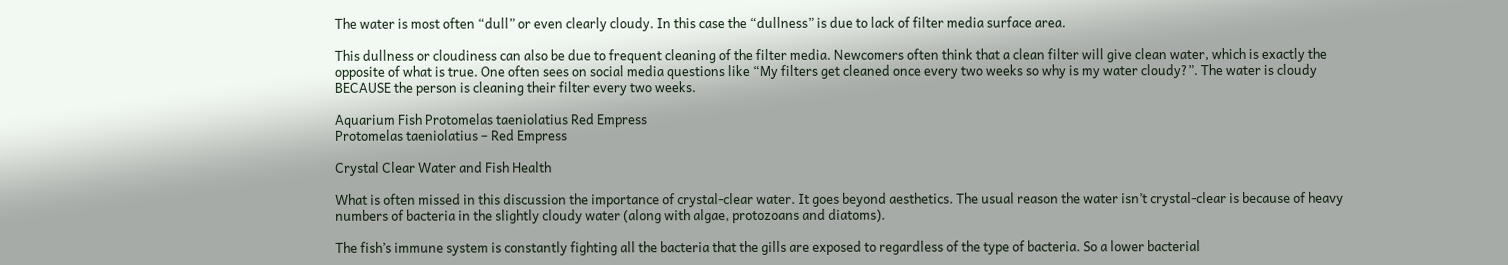The water is most often “dull” or even clearly cloudy. In this case the “dullness” is due to lack of filter media surface area.

This dullness or cloudiness can also be due to frequent cleaning of the filter media. Newcomers often think that a clean filter will give clean water, which is exactly the opposite of what is true. One often sees on social media questions like “My filters get cleaned once every two weeks so why is my water cloudy?”. The water is cloudy BECAUSE the person is cleaning their filter every two weeks.

Aquarium Fish Protomelas taeniolatius Red Empress
Protomelas taeniolatius – Red Empress

Crystal Clear Water and Fish Health

What is often missed in this discussion the importance of crystal-clear water. It goes beyond aesthetics. The usual reason the water isn’t crystal-clear is because of heavy numbers of bacteria in the slightly cloudy water (along with algae, protozoans and diatoms).

The fish’s immune system is constantly fighting all the bacteria that the gills are exposed to regardless of the type of bacteria. So a lower bacterial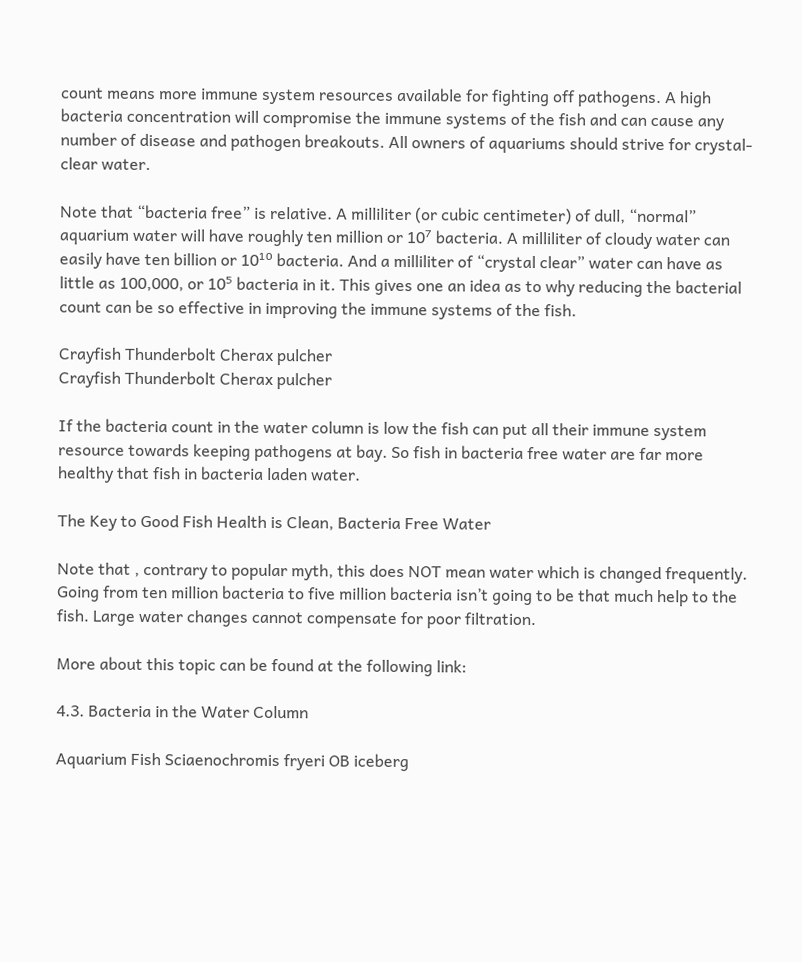count means more immune system resources available for fighting off pathogens. A high bacteria concentration will compromise the immune systems of the fish and can cause any number of disease and pathogen breakouts. All owners of aquariums should strive for crystal-clear water.

Note that “bacteria free” is relative. A milliliter (or cubic centimeter) of dull, “normal” aquarium water will have roughly ten million or 10⁷ bacteria. A milliliter of cloudy water can easily have ten billion or 10¹⁰ bacteria. And a milliliter of “crystal clear” water can have as little as 100,000, or 10⁵ bacteria in it. This gives one an idea as to why reducing the bacterial count can be so effective in improving the immune systems of the fish.

Crayfish Thunderbolt Cherax pulcher
Crayfish Thunderbolt Cherax pulcher

If the bacteria count in the water column is low the fish can put all their immune system resource towards keeping pathogens at bay. So fish in bacteria free water are far more healthy that fish in bacteria laden water.

The Key to Good Fish Health is Clean, Bacteria Free Water

Note that , contrary to popular myth, this does NOT mean water which is changed frequently. Going from ten million bacteria to five million bacteria isn’t going to be that much help to the fish. Large water changes cannot compensate for poor filtration.

More about this topic can be found at the following link:

4.3. Bacteria in the Water Column

Aquarium Fish Sciaenochromis fryeri OB iceberg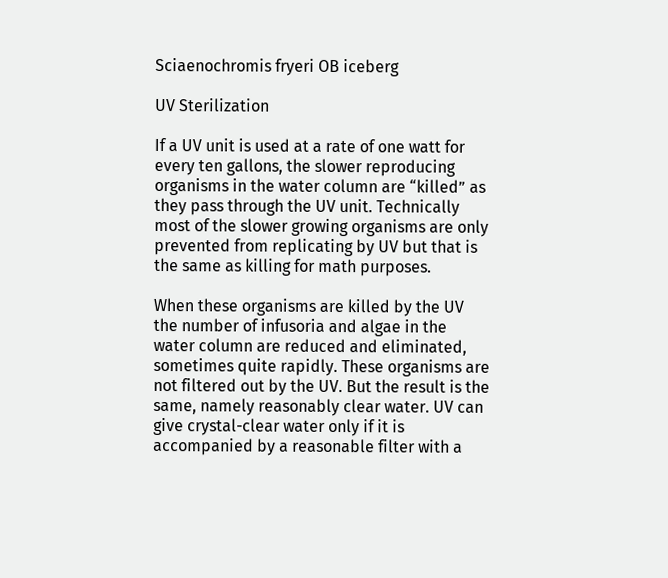Sciaenochromis fryeri OB iceberg

UV Sterilization

If a UV unit is used at a rate of one watt for every ten gallons, the slower reproducing organisms in the water column are “killed” as they pass through the UV unit. Technically most of the slower growing organisms are only prevented from replicating by UV but that is the same as killing for math purposes.

When these organisms are killed by the UV the number of infusoria and algae in the water column are reduced and eliminated, sometimes quite rapidly. These organisms are not filtered out by the UV. But the result is the same, namely reasonably clear water. UV can give crystal-clear water only if it is accompanied by a reasonable filter with a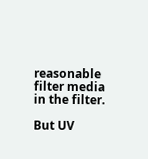reasonable filter media in the filter.

But UV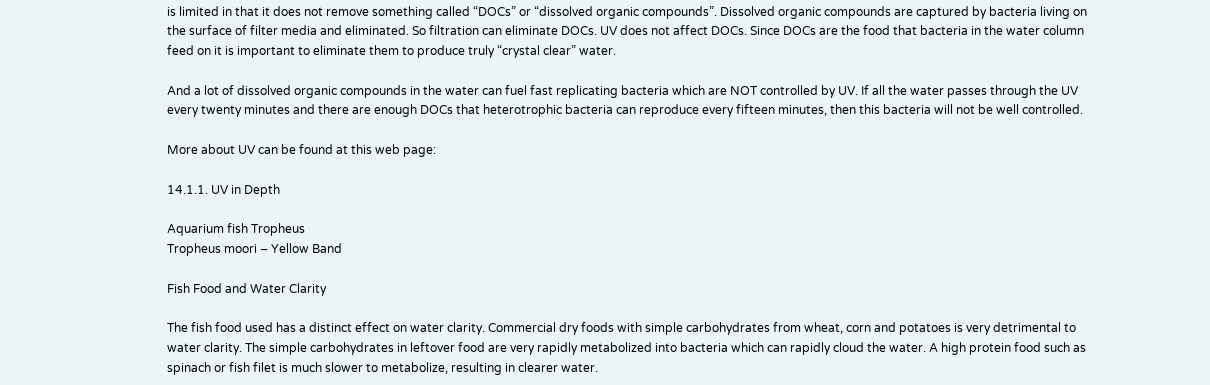is limited in that it does not remove something called “DOCs” or “dissolved organic compounds”. Dissolved organic compounds are captured by bacteria living on the surface of filter media and eliminated. So filtration can eliminate DOCs. UV does not affect DOCs. Since DOCs are the food that bacteria in the water column feed on it is important to eliminate them to produce truly “crystal clear” water.

And a lot of dissolved organic compounds in the water can fuel fast replicating bacteria which are NOT controlled by UV. If all the water passes through the UV every twenty minutes and there are enough DOCs that heterotrophic bacteria can reproduce every fifteen minutes, then this bacteria will not be well controlled.

More about UV can be found at this web page:

14.1.1. UV in Depth

Aquarium fish Tropheus
Tropheus moori – Yellow Band

Fish Food and Water Clarity

The fish food used has a distinct effect on water clarity. Commercial dry foods with simple carbohydrates from wheat, corn and potatoes is very detrimental to water clarity. The simple carbohydrates in leftover food are very rapidly metabolized into bacteria which can rapidly cloud the water. A high protein food such as spinach or fish filet is much slower to metabolize, resulting in clearer water.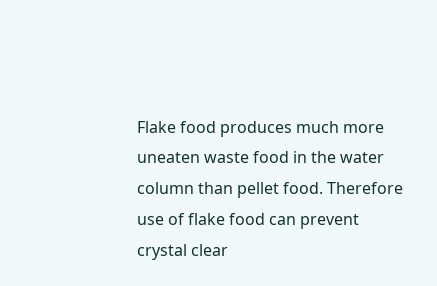Flake food produces much more uneaten waste food in the water column than pellet food. Therefore use of flake food can prevent crystal clear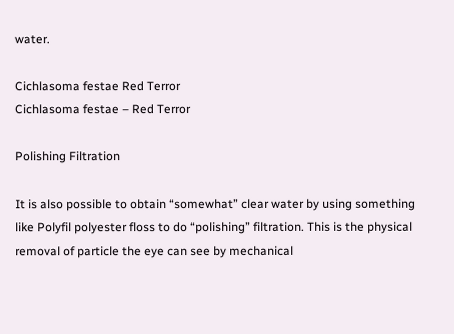water.

Cichlasoma festae Red Terror
Cichlasoma festae – Red Terror

Polishing Filtration

It is also possible to obtain “somewhat” clear water by using something like Polyfil polyester floss to do “polishing” filtration. This is the physical removal of particle the eye can see by mechanical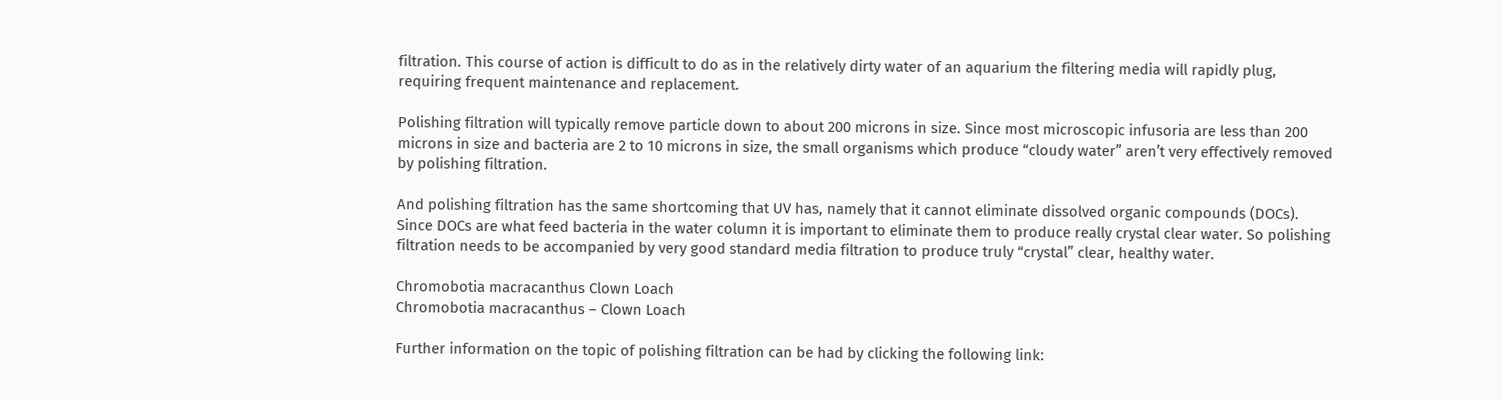filtration. This course of action is difficult to do as in the relatively dirty water of an aquarium the filtering media will rapidly plug, requiring frequent maintenance and replacement.

Polishing filtration will typically remove particle down to about 200 microns in size. Since most microscopic infusoria are less than 200 microns in size and bacteria are 2 to 10 microns in size, the small organisms which produce “cloudy water” aren’t very effectively removed by polishing filtration.

And polishing filtration has the same shortcoming that UV has, namely that it cannot eliminate dissolved organic compounds (DOCs). Since DOCs are what feed bacteria in the water column it is important to eliminate them to produce really crystal clear water. So polishing filtration needs to be accompanied by very good standard media filtration to produce truly “crystal” clear, healthy water.

Chromobotia macracanthus Clown Loach
Chromobotia macracanthus – Clown Loach

Further information on the topic of polishing filtration can be had by clicking the following link: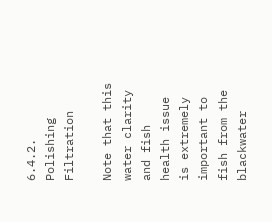6.4.2. Polishing Filtration

Note that this water clarity and fish health issue is extremely important to fish from the blackwater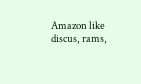Amazon like discus, rams,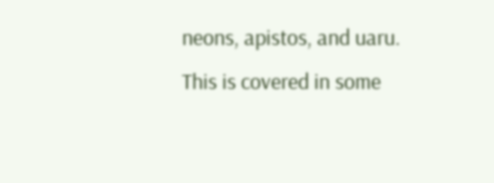neons, apistos, and uaru. This is covered in some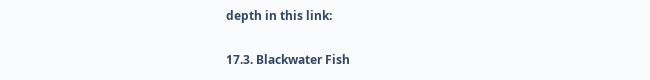depth in this link:

17.3. Blackwater Fish